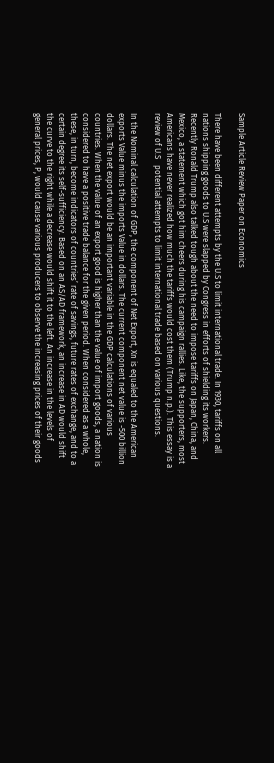Sample Article Review Paper on Economics

There have been different attempts by the U.S to limit international trade. In 1930, tariffs on all nations shipping goods to U.S were slapped by Congress in efforts of shielding its workers. Recently Ronald Trump also talked tough about the need to impose tariffs on Japan, China, and Mexico, a statement which got him cheers during his campaign rallies. Like, the supporters, most Americans have never realized how much the tariffs would cost them (Trump n.p.). This essay is a review of U.S   potential attempts to limit international trade based on various questions.

In the Nominal calculation of GDP, the component of Net Export, Xn is equaled to the American exports Value minus the imports Value in dollars. The current component net value is -500 billion dollars. The net export would be an important variable in the GDP calculations of various countries. When the value of an export good is higher than the value of import goods, a nation is considered to have a positive trade balance for the given period. When considered as a whole, these, in turn, become indicators of countries’ rate of savings, future rates of exchange, and to a certain degree its self-sufficiency. Based on an AS/AD framework, an increase in AD would shift the curve to the right while a decrease would shift it to the left. An increase in the levels of general prices, P, would cause various producers to observe the increasing prices of their goods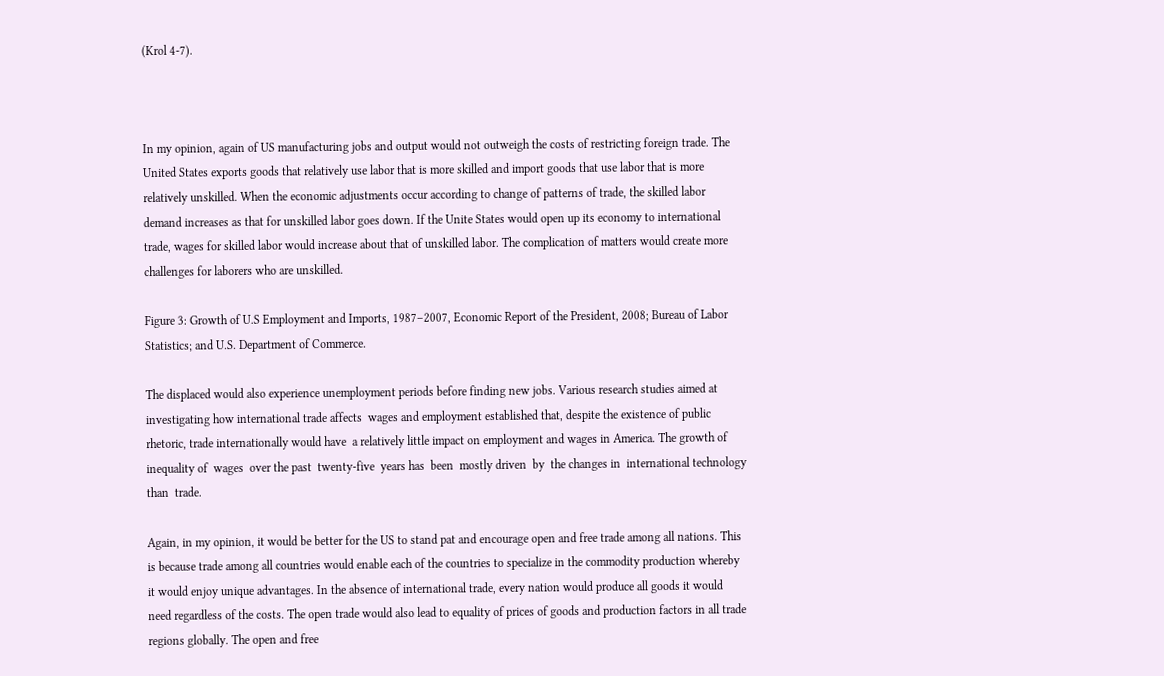(Krol 4-7).



In my opinion, again of US manufacturing jobs and output would not outweigh the costs of restricting foreign trade. The United States exports goods that relatively use labor that is more skilled and import goods that use labor that is more relatively unskilled. When the economic adjustments occur according to change of patterns of trade, the skilled labor demand increases as that for unskilled labor goes down. If the Unite States would open up its economy to international trade, wages for skilled labor would increase about that of unskilled labor. The complication of matters would create more challenges for laborers who are unskilled.

Figure 3: Growth of U.S Employment and Imports, 1987–2007, Economic Report of the President, 2008; Bureau of Labor Statistics; and U.S. Department of Commerce.

The displaced would also experience unemployment periods before finding new jobs. Various research studies aimed at investigating how international trade affects  wages and employment established that, despite the existence of public rhetoric, trade internationally would have  a relatively little impact on employment and wages in America. The growth of  inequality of  wages  over the past  twenty-five  years has  been  mostly driven  by  the changes in  international technology  than  trade.

Again, in my opinion, it would be better for the US to stand pat and encourage open and free trade among all nations. This is because trade among all countries would enable each of the countries to specialize in the commodity production whereby it would enjoy unique advantages. In the absence of international trade, every nation would produce all goods it would need regardless of the costs. The open trade would also lead to equality of prices of goods and production factors in all trade regions globally. The open and free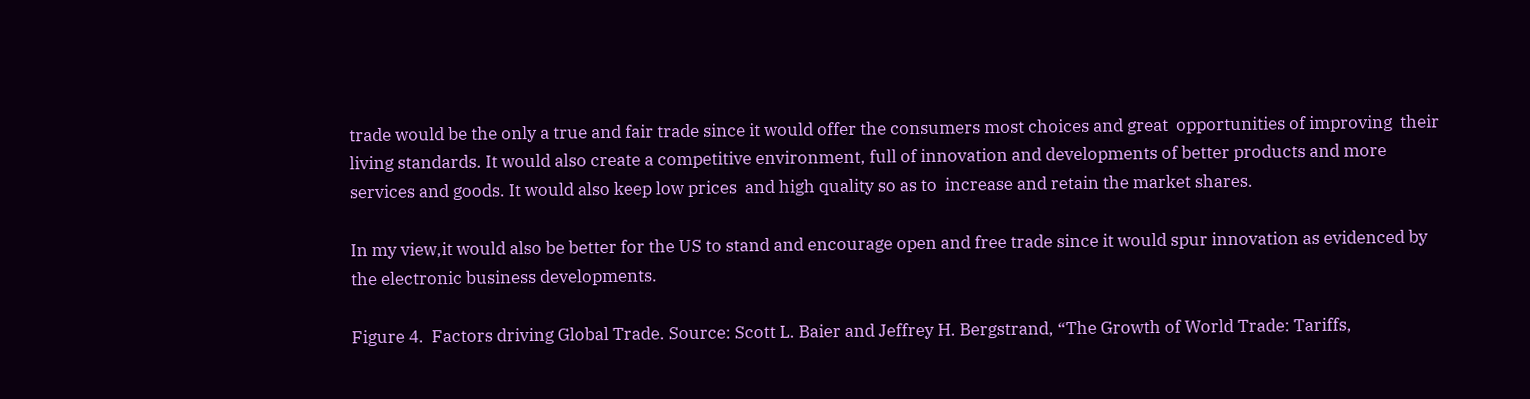trade would be the only a true and fair trade since it would offer the consumers most choices and great  opportunities of improving  their living standards. It would also create a competitive environment, full of innovation and developments of better products and more services and goods. It would also keep low prices  and high quality so as to  increase and retain the market shares.

In my view,it would also be better for the US to stand and encourage open and free trade since it would spur innovation as evidenced by the electronic business developments.

Figure 4.  Factors driving Global Trade. Source: Scott L. Baier and Jeffrey H. Bergstrand, “The Growth of World Trade: Tariffs,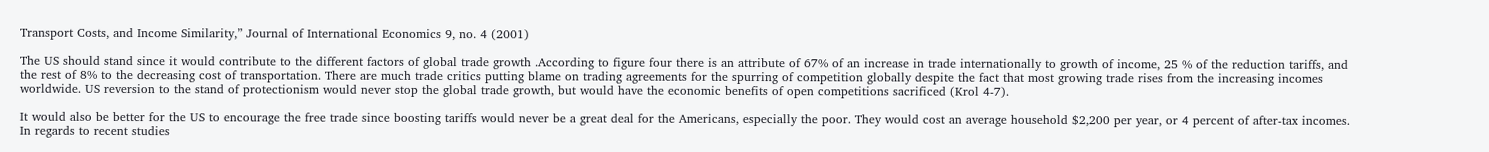Transport Costs, and Income Similarity,” Journal of International Economics 9, no. 4 (2001)

The US should stand since it would contribute to the different factors of global trade growth .According to figure four there is an attribute of 67% of an increase in trade internationally to growth of income, 25 % of the reduction tariffs, and the rest of 8% to the decreasing cost of transportation. There are much trade critics putting blame on trading agreements for the spurring of competition globally despite the fact that most growing trade rises from the increasing incomes worldwide. US reversion to the stand of protectionism would never stop the global trade growth, but would have the economic benefits of open competitions sacrificed (Krol 4-7).

It would also be better for the US to encourage the free trade since boosting tariffs would never be a great deal for the Americans, especially the poor. They would cost an average household $2,200 per year, or 4 percent of after-tax incomes. In regards to recent studies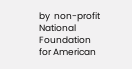by  non-profit National Foundation for American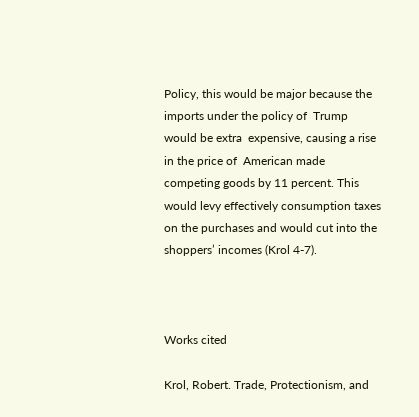Policy, this would be major because the imports under the policy of  Trump would be extra  expensive, causing a rise in the price of  American made competing goods by 11 percent. This would levy effectively consumption taxes on the purchases and would cut into the shoppers’ incomes (Krol 4-7).



Works cited

Krol, Robert. Trade, Protectionism, and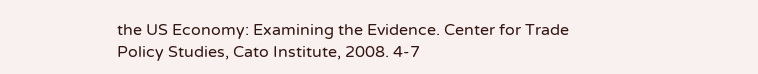the US Economy: Examining the Evidence. Center for Trade Policy Studies, Cato Institute, 2008. 4-7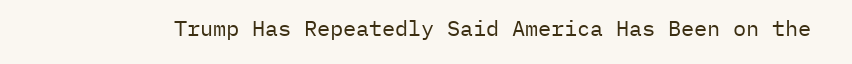Trump Has Repeatedly Said America Has Been on the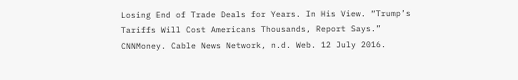Losing End of Trade Deals for Years. In His View. “Trump’s Tariffs Will Cost Americans Thousands, Report Says.” CNNMoney. Cable News Network, n.d. Web. 12 July 2016.